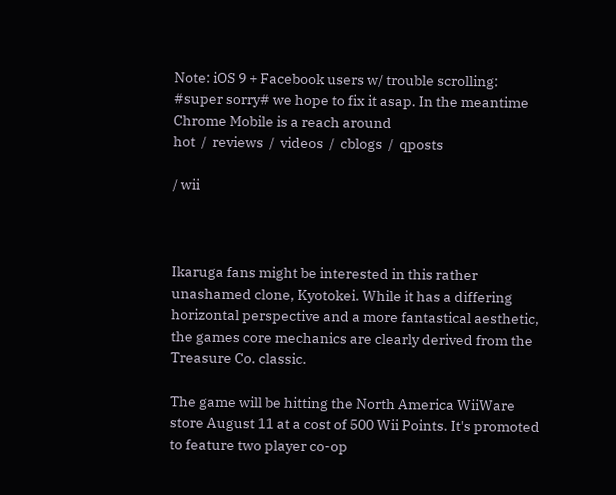Note: iOS 9 + Facebook users w/ trouble scrolling: #super sorry# we hope to fix it asap. In the meantime Chrome Mobile is a reach around
hot  /  reviews  /  videos  /  cblogs  /  qposts

/ wii



Ikaruga fans might be interested in this rather unashamed clone, Kyotokei. While it has a differing horizontal perspective and a more fantastical aesthetic, the games core mechanics are clearly derived from the Treasure Co. classic.

The game will be hitting the North America WiiWare store August 11 at a cost of 500 Wii Points. It's promoted to feature two player co-op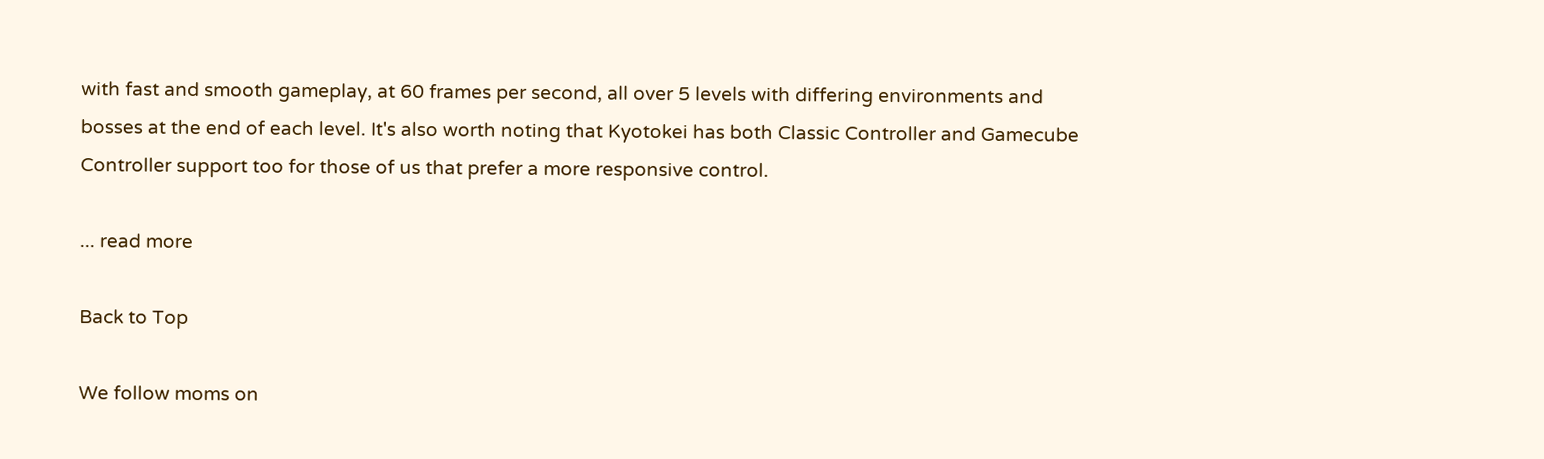with fast and smooth gameplay, at 60 frames per second, all over 5 levels with differing environments and bosses at the end of each level. It's also worth noting that Kyotokei has both Classic Controller and Gamecube Controller support too for those of us that prefer a more responsive control.

... read more

Back to Top

We follow moms on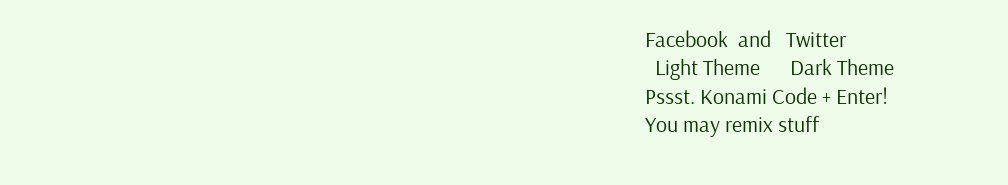Facebook  and   Twitter
  Light Theme      Dark Theme
Pssst. Konami Code + Enter!
You may remix stuff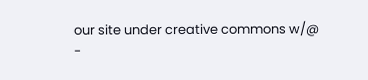our site under creative commons w/@
-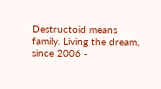Destructoid means family. Living the dream, since 2006 -